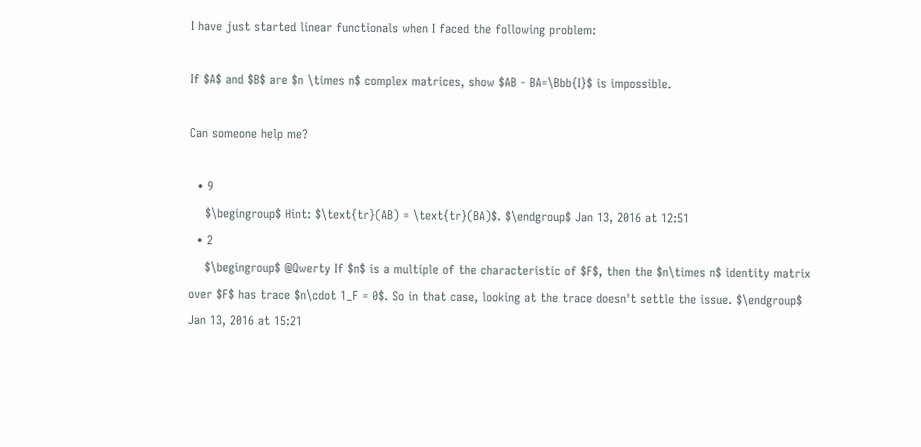I have just started linear functionals when I faced the following problem:

If $A$ and $B$ are $n \times n$ complex matrices, show $AB - BA=\Bbb{I}$ is impossible.

Can someone help me?

  • 9
    $\begingroup$ Hint: $\text{tr}(AB) = \text{tr}(BA)$. $\endgroup$ Jan 13, 2016 at 12:51
  • 2
    $\begingroup$ @Qwerty If $n$ is a multiple of the characteristic of $F$, then the $n\times n$ identity matrix over $F$ has trace $n\cdot 1_F = 0$. So in that case, looking at the trace doesn't settle the issue. $\endgroup$ Jan 13, 2016 at 15:21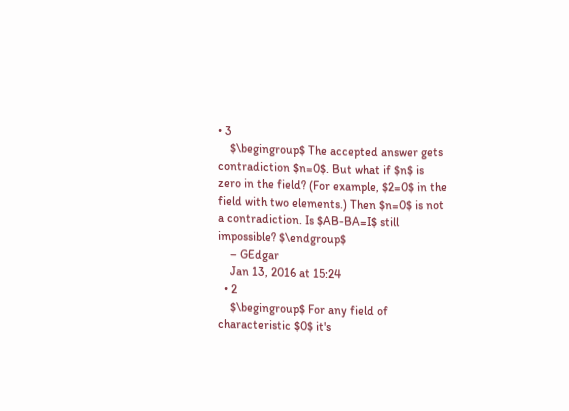• 3
    $\begingroup$ The accepted answer gets contradiction $n=0$. But what if $n$ is zero in the field? (For example, $2=0$ in the field with two elements.) Then $n=0$ is not a contradiction. Is $AB-BA=I$ still impossible? $\endgroup$
    – GEdgar
    Jan 13, 2016 at 15:24
  • 2
    $\begingroup$ For any field of characteristic $0$ it's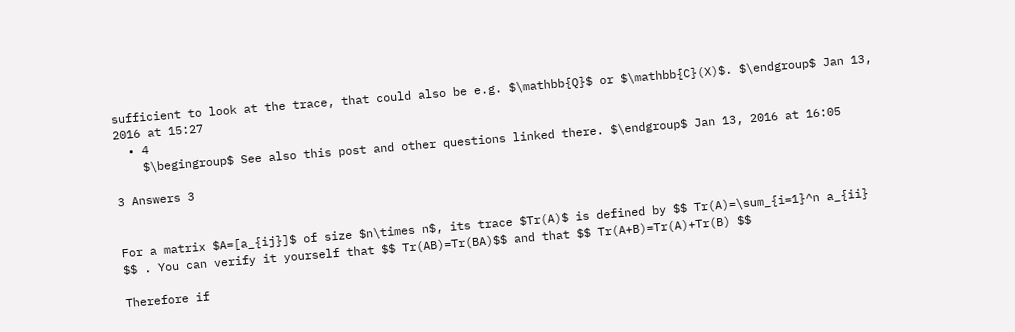sufficient to look at the trace, that could also be e.g. $\mathbb{Q}$ or $\mathbb{C}(X)$. $\endgroup$ Jan 13, 2016 at 15:27
  • 4
    $\begingroup$ See also this post and other questions linked there. $\endgroup$ Jan 13, 2016 at 16:05

3 Answers 3


For a matrix $A=[a_{ij}]$ of size $n\times n$, its trace $Tr(A)$ is defined by $$ Tr(A)=\sum_{i=1}^n a_{ii} $$ . You can verify it yourself that $$ Tr(AB)=Tr(BA)$$ and that $$ Tr(A+B)=Tr(A)+Tr(B) $$

Therefore if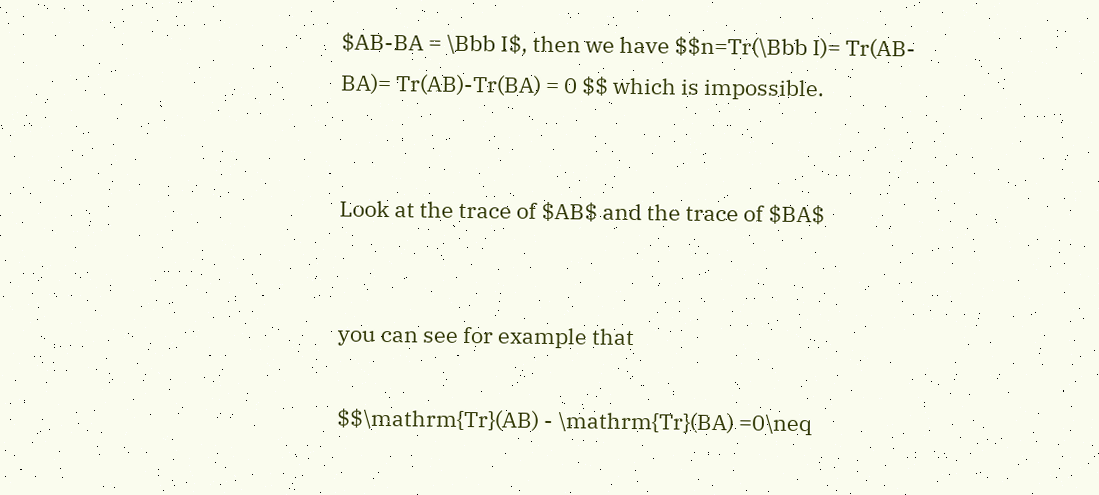$AB-BA = \Bbb I$, then we have $$n=Tr(\Bbb I)= Tr(AB-BA)= Tr(AB)-Tr(BA) = 0 $$ which is impossible.


Look at the trace of $AB$ and the trace of $BA$


you can see for example that

$$\mathrm{Tr}(AB) - \mathrm{Tr}(BA) =0\neq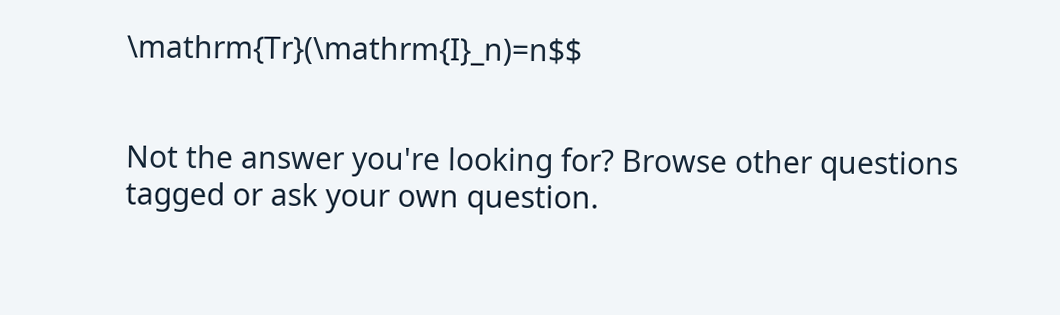\mathrm{Tr}(\mathrm{I}_n)=n$$


Not the answer you're looking for? Browse other questions tagged or ask your own question.